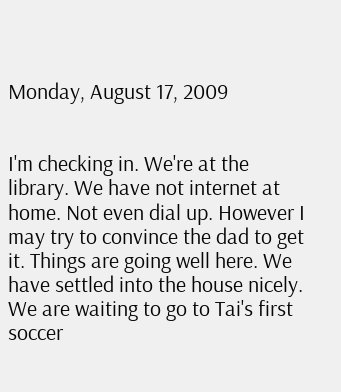Monday, August 17, 2009


I'm checking in. We're at the library. We have not internet at home. Not even dial up. However I may try to convince the dad to get it. Things are going well here. We have settled into the house nicely. We are waiting to go to Tai's first soccer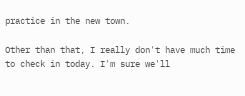practice in the new town.

Other than that, I really don't have much time to check in today. I'm sure we'll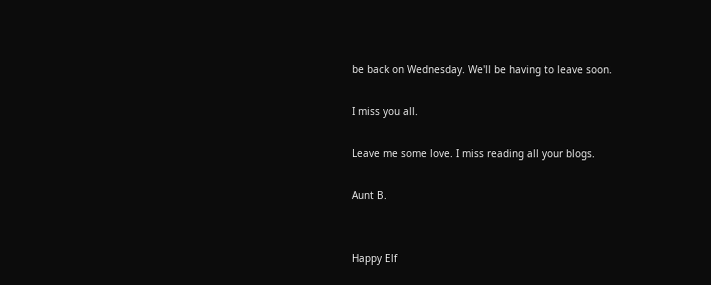be back on Wednesday. We'll be having to leave soon.

I miss you all.

Leave me some love. I miss reading all your blogs.

Aunt B.


Happy Elf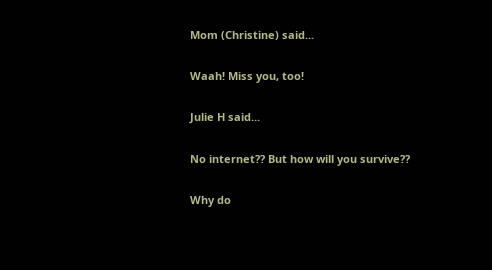Mom (Christine) said...

Waah! Miss you, too!

Julie H said...

No internet?? But how will you survive??

Why do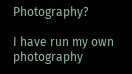Photography?

I have run my own photography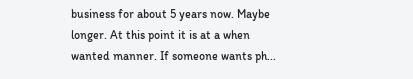business for about 5 years now. Maybe longer. At this point it is at a when wanted manner. If someone wants ph...